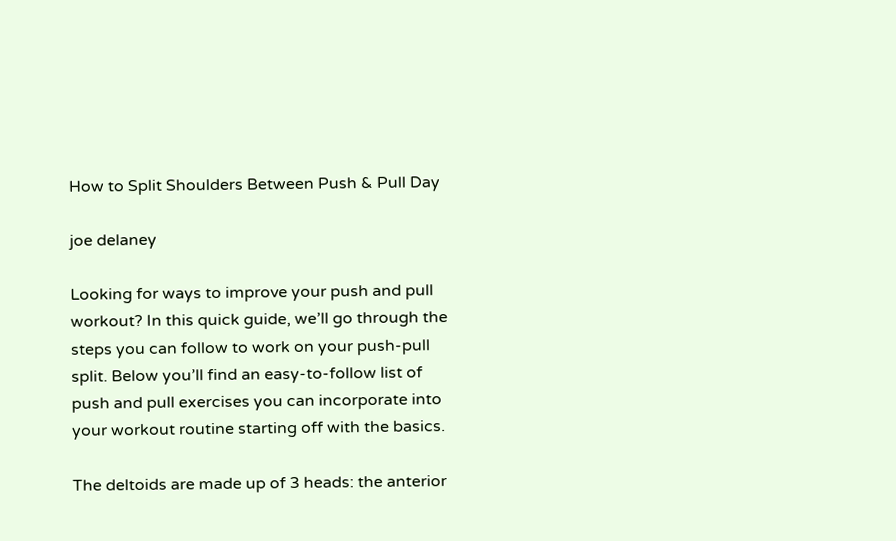How to Split Shoulders Between Push & Pull Day

joe delaney

Looking for ways to improve your push and pull workout? In this quick guide, we’ll go through the steps you can follow to work on your push-pull split. Below you’ll find an easy-to-follow list of push and pull exercises you can incorporate into your workout routine starting off with the basics.

The deltoids are made up of 3 heads: the anterior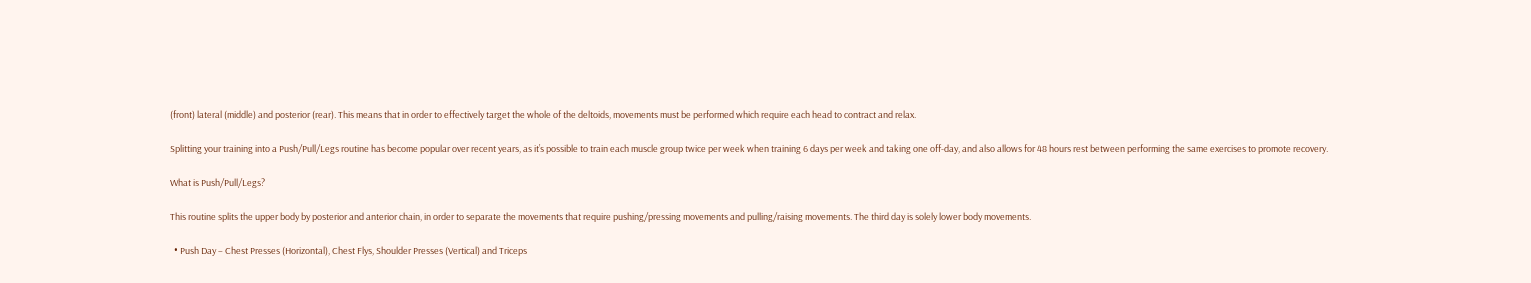(front) lateral (middle) and posterior (rear). This means that in order to effectively target the whole of the deltoids, movements must be performed which require each head to contract and relax.

Splitting your training into a Push/Pull/Legs routine has become popular over recent years, as it’s possible to train each muscle group twice per week when training 6 days per week and taking one off-day, and also allows for 48 hours rest between performing the same exercises to promote recovery.

What is Push/Pull/Legs?

This routine splits the upper body by posterior and anterior chain, in order to separate the movements that require pushing/pressing movements and pulling/raising movements. The third day is solely lower body movements.

  • Push Day – Chest Presses (Horizontal), Chest Flys, Shoulder Presses (Vertical) and Triceps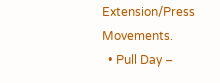Extension/Press Movements.
  • Pull Day –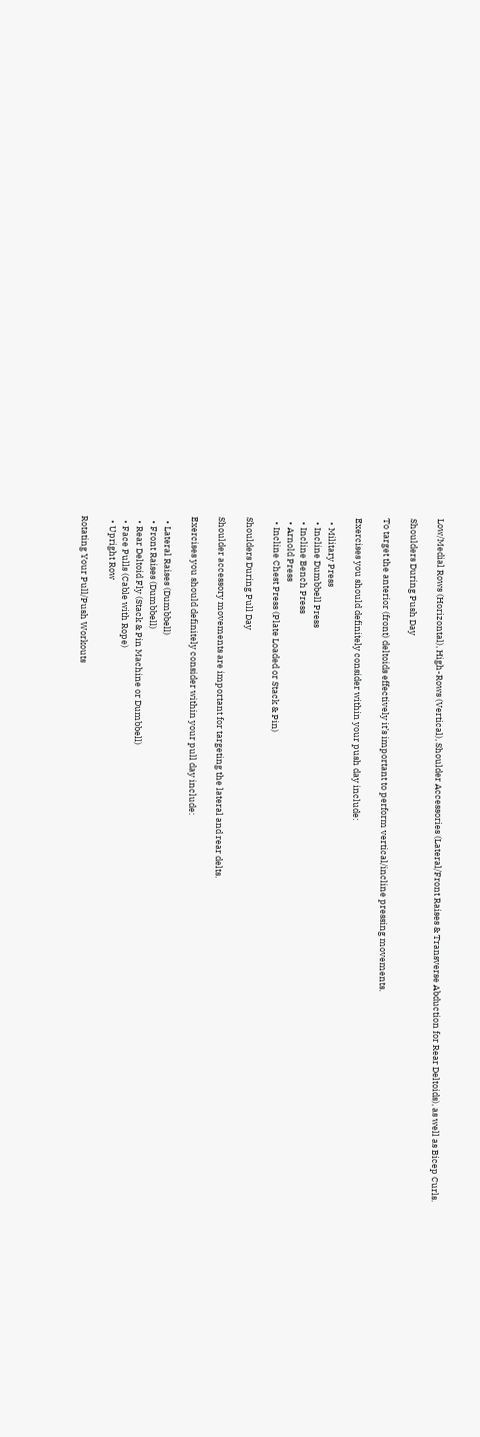Low/Medial Rows (Horizontal), High-Rows (Vertical), Shoulder Accessories (Lateral/Front Raises & Transverse Abduction for Rear Deltoids), as well as Bicep Curls.

Shoulders During Push Day

To target the anterior (front) deltoids effectively it’s important to perform vertical/incline pressing movements.

Exercises you should definitely consider within your push day include:

  • Military Press
  • Incline Dumbbell Press
  • Incline Bench Press
  • Arnold Press
  • Incline Chest Press (Plate Loaded or Stack & Pin)

Shoulders During Pull Day

Shoulder accessory movements are important for targeting the lateral and rear delts.

Exercises you should definitely consider within your pull day include:

  • Lateral Raises (Dumbbell)
  • Front Raises (Dumbbell)
  • Rear Deltoid Fly (Stack & Pin Machine or Dumbbell)
  • Face Pulls (Cable with Rope)
  • Upright Row

Rotating Your Pull/Push Workouts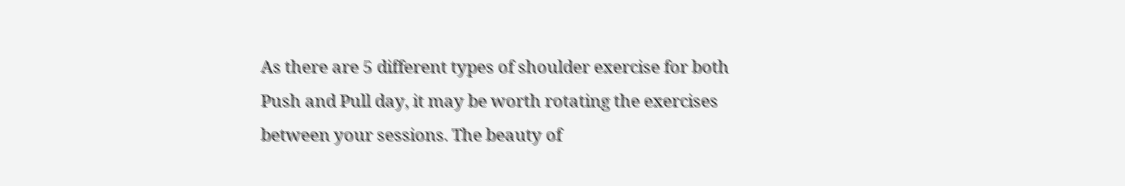As there are 5 different types of shoulder exercise for both Push and Pull day, it may be worth rotating the exercises between your sessions. The beauty of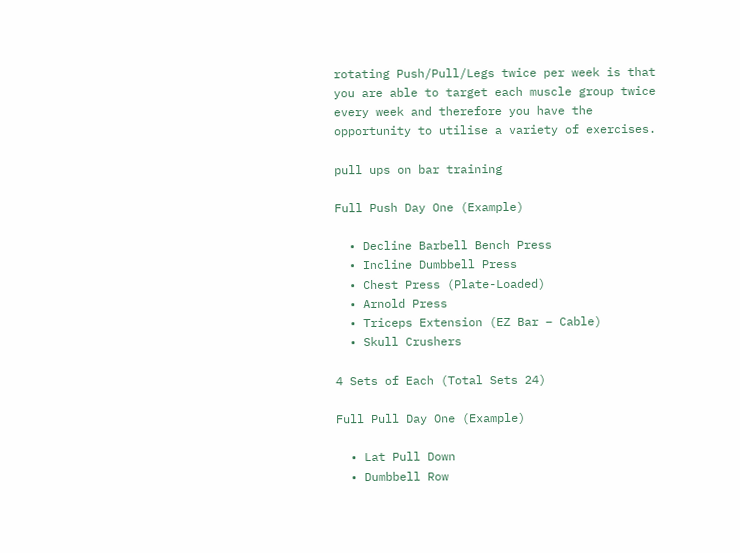rotating Push/Pull/Legs twice per week is that you are able to target each muscle group twice every week and therefore you have the opportunity to utilise a variety of exercises.

pull ups on bar training

Full Push Day One (Example)

  • Decline Barbell Bench Press
  • Incline Dumbbell Press
  • Chest Press (Plate-Loaded)
  • Arnold Press
  • Triceps Extension (EZ Bar – Cable)
  • Skull Crushers

4 Sets of Each (Total Sets 24)

Full Pull Day One (Example)

  • Lat Pull Down
  • Dumbbell Row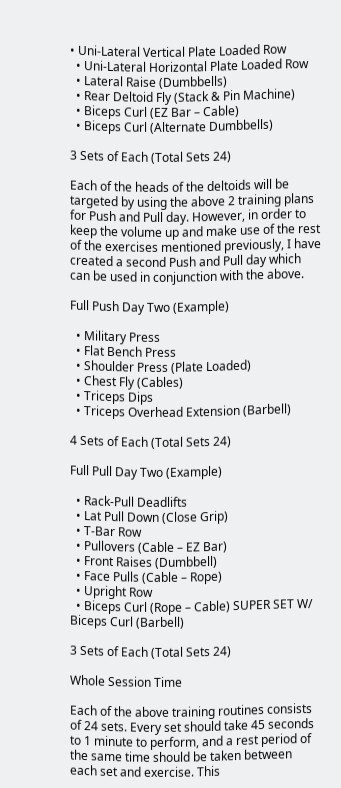• Uni-Lateral Vertical Plate Loaded Row
  • Uni-Lateral Horizontal Plate Loaded Row
  • Lateral Raise (Dumbbells)
  • Rear Deltoid Fly (Stack & Pin Machine)
  • Biceps Curl (EZ Bar – Cable)
  • Biceps Curl (Alternate Dumbbells)

3 Sets of Each (Total Sets 24)

Each of the heads of the deltoids will be targeted by using the above 2 training plans for Push and Pull day. However, in order to keep the volume up and make use of the rest of the exercises mentioned previously, I have created a second Push and Pull day which can be used in conjunction with the above.

Full Push Day Two (Example)

  • Military Press
  • Flat Bench Press
  • Shoulder Press (Plate Loaded)
  • Chest Fly (Cables)
  • Triceps Dips
  • Triceps Overhead Extension (Barbell)

4 Sets of Each (Total Sets 24)

Full Pull Day Two (Example)

  • Rack-Pull Deadlifts
  • Lat Pull Down (Close Grip)
  • T-Bar Row
  • Pullovers (Cable – EZ Bar)
  • Front Raises (Dumbbell)
  • Face Pulls (Cable – Rope)
  • Upright Row
  • Biceps Curl (Rope – Cable) SUPER SET W/ Biceps Curl (Barbell)

3 Sets of Each (Total Sets 24)

Whole Session Time

Each of the above training routines consists of 24 sets. Every set should take 45 seconds to 1 minute to perform, and a rest period of the same time should be taken between each set and exercise. This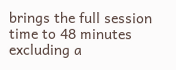brings the full session time to 48 minutes excluding a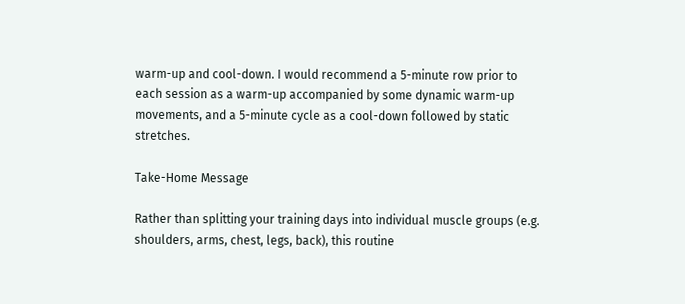warm-up and cool-down. I would recommend a 5-minute row prior to each session as a warm-up accompanied by some dynamic warm-up movements, and a 5-minute cycle as a cool-down followed by static stretches.

Take-Home Message

Rather than splitting your training days into individual muscle groups (e.g. shoulders, arms, chest, legs, back), this routine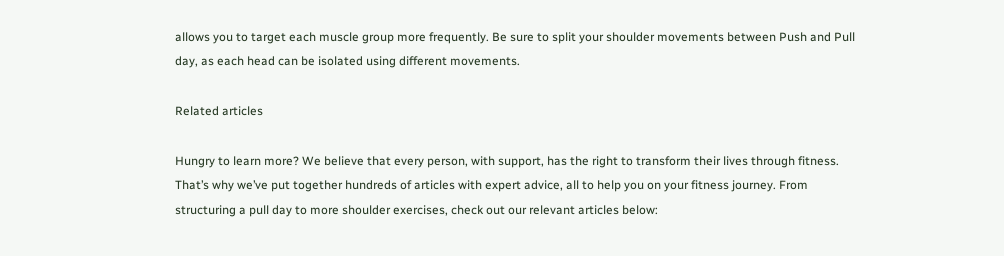allows you to target each muscle group more frequently. Be sure to split your shoulder movements between Push and Pull day, as each head can be isolated using different movements.

Related articles

Hungry to learn more? We believe that every person, with support, has the right to transform their lives through fitness. That’s why we’ve put together hundreds of articles with expert advice, all to help you on your fitness journey. From structuring a pull day to more shoulder exercises, check out our relevant articles below: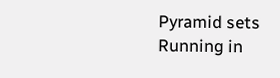Pyramid sets                                         Running in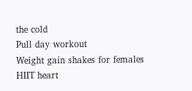the cold
Pull day workout                                   Weight gain shakes for females
HIIT heart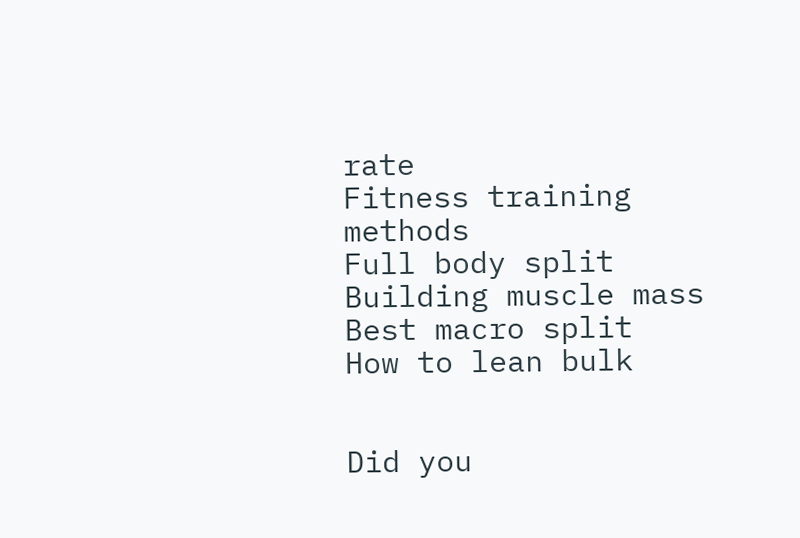rate                                       Fitness training methods
Full body split                                        Building muscle mass
Best macro split                                    How to lean bulk


Did you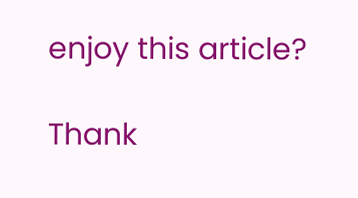enjoy this article?

Thank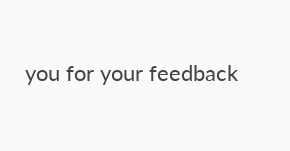you for your feedback